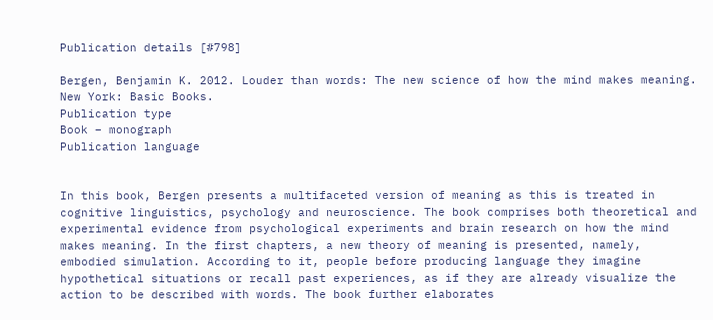Publication details [#798]

Bergen, Benjamin K. 2012. Louder than words: The new science of how the mind makes meaning. New York: Basic Books.
Publication type
Book – monograph
Publication language


In this book, Bergen presents a multifaceted version of meaning as this is treated in cognitive linguistics, psychology and neuroscience. The book comprises both theoretical and experimental evidence from psychological experiments and brain research on how the mind makes meaning. In the first chapters, a new theory of meaning is presented, namely, embodied simulation. According to it, people before producing language they imagine hypothetical situations or recall past experiences, as if they are already visualize the action to be described with words. The book further elaborates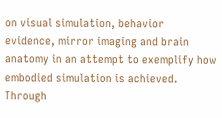on visual simulation, behavior evidence, mirror imaging and brain anatomy in an attempt to exemplify how embodied simulation is achieved. Through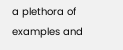a plethora of examples and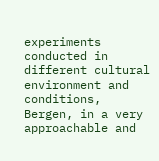experiments conducted in different cultural environment and conditions, Bergen, in a very approachable and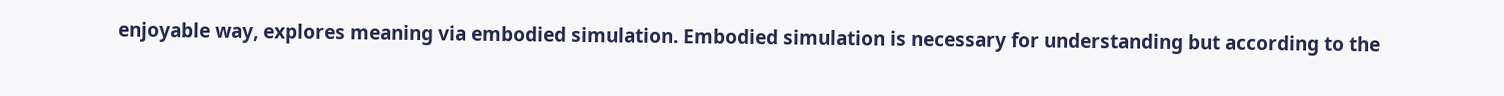enjoyable way, explores meaning via embodied simulation. Embodied simulation is necessary for understanding but according to the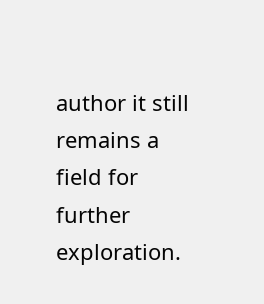author it still remains a field for further exploration.